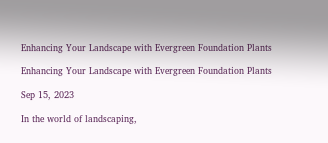Enhancing Your Landscape with Evergreen Foundation Plants

Enhancing Your Landscape with Evergreen Foundation Plants

Sep 15, 2023

In the world of landscaping,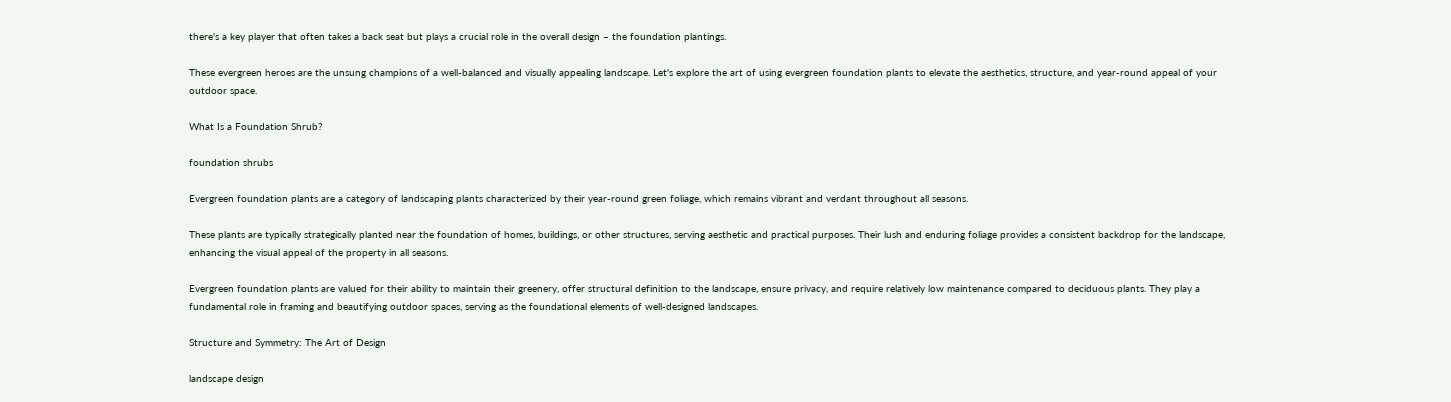there's a key player that often takes a back seat but plays a crucial role in the overall design – the foundation plantings.

These evergreen heroes are the unsung champions of a well-balanced and visually appealing landscape. Let's explore the art of using evergreen foundation plants to elevate the aesthetics, structure, and year-round appeal of your outdoor space.

What Is a Foundation Shrub?

foundation shrubs

Evergreen foundation plants are a category of landscaping plants characterized by their year-round green foliage, which remains vibrant and verdant throughout all seasons.

These plants are typically strategically planted near the foundation of homes, buildings, or other structures, serving aesthetic and practical purposes. Their lush and enduring foliage provides a consistent backdrop for the landscape, enhancing the visual appeal of the property in all seasons.

Evergreen foundation plants are valued for their ability to maintain their greenery, offer structural definition to the landscape, ensure privacy, and require relatively low maintenance compared to deciduous plants. They play a fundamental role in framing and beautifying outdoor spaces, serving as the foundational elements of well-designed landscapes.

Structure and Symmetry: The Art of Design

landscape design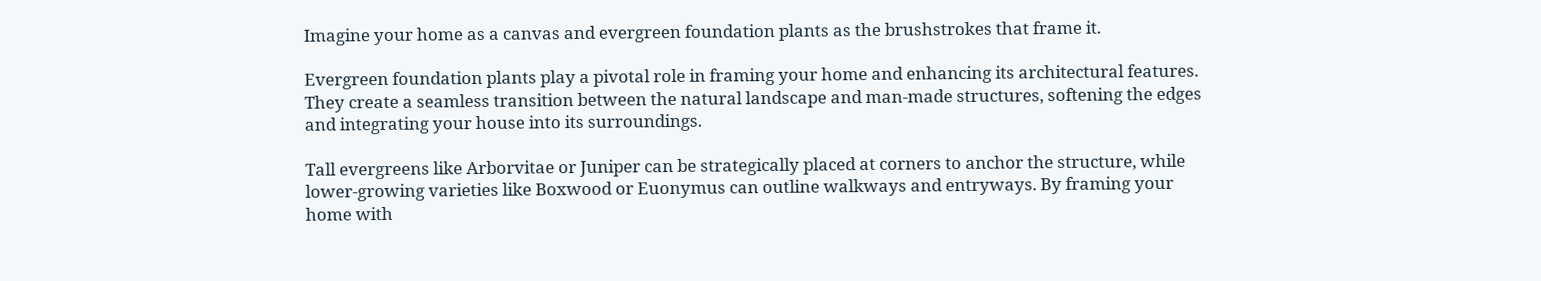Imagine your home as a canvas and evergreen foundation plants as the brushstrokes that frame it.

Evergreen foundation plants play a pivotal role in framing your home and enhancing its architectural features. They create a seamless transition between the natural landscape and man-made structures, softening the edges and integrating your house into its surroundings.

Tall evergreens like Arborvitae or Juniper can be strategically placed at corners to anchor the structure, while lower-growing varieties like Boxwood or Euonymus can outline walkways and entryways. By framing your home with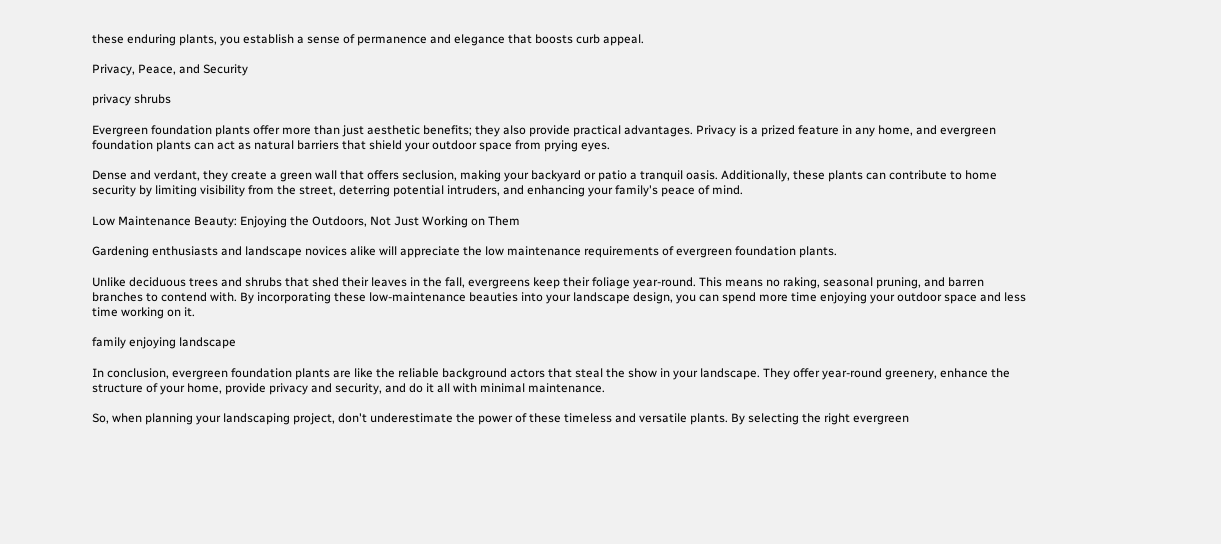these enduring plants, you establish a sense of permanence and elegance that boosts curb appeal.

Privacy, Peace, and Security

privacy shrubs

Evergreen foundation plants offer more than just aesthetic benefits; they also provide practical advantages. Privacy is a prized feature in any home, and evergreen foundation plants can act as natural barriers that shield your outdoor space from prying eyes.

Dense and verdant, they create a green wall that offers seclusion, making your backyard or patio a tranquil oasis. Additionally, these plants can contribute to home security by limiting visibility from the street, deterring potential intruders, and enhancing your family's peace of mind.

Low Maintenance Beauty: Enjoying the Outdoors, Not Just Working on Them

Gardening enthusiasts and landscape novices alike will appreciate the low maintenance requirements of evergreen foundation plants.

Unlike deciduous trees and shrubs that shed their leaves in the fall, evergreens keep their foliage year-round. This means no raking, seasonal pruning, and barren branches to contend with. By incorporating these low-maintenance beauties into your landscape design, you can spend more time enjoying your outdoor space and less time working on it.

family enjoying landscape

In conclusion, evergreen foundation plants are like the reliable background actors that steal the show in your landscape. They offer year-round greenery, enhance the structure of your home, provide privacy and security, and do it all with minimal maintenance.

So, when planning your landscaping project, don't underestimate the power of these timeless and versatile plants. By selecting the right evergreen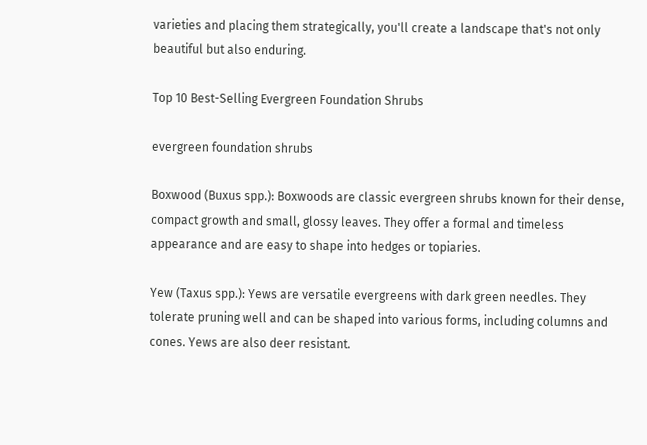varieties and placing them strategically, you'll create a landscape that's not only beautiful but also enduring.

Top 10 Best-Selling Evergreen Foundation Shrubs

evergreen foundation shrubs

Boxwood (Buxus spp.): Boxwoods are classic evergreen shrubs known for their dense, compact growth and small, glossy leaves. They offer a formal and timeless appearance and are easy to shape into hedges or topiaries.

Yew (Taxus spp.): Yews are versatile evergreens with dark green needles. They tolerate pruning well and can be shaped into various forms, including columns and cones. Yews are also deer resistant.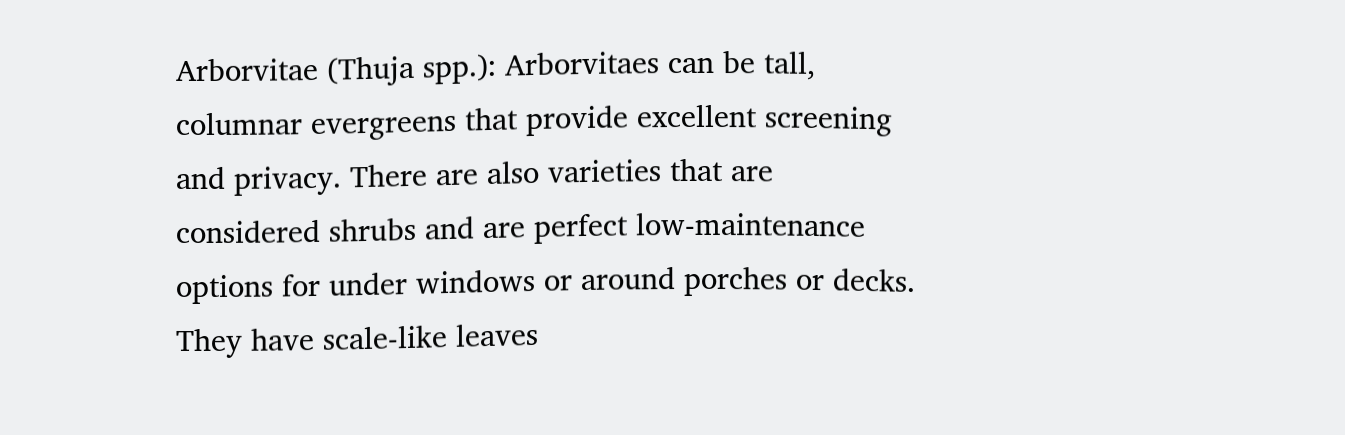Arborvitae (Thuja spp.): Arborvitaes can be tall, columnar evergreens that provide excellent screening and privacy. There are also varieties that are considered shrubs and are perfect low-maintenance options for under windows or around porches or decks. They have scale-like leaves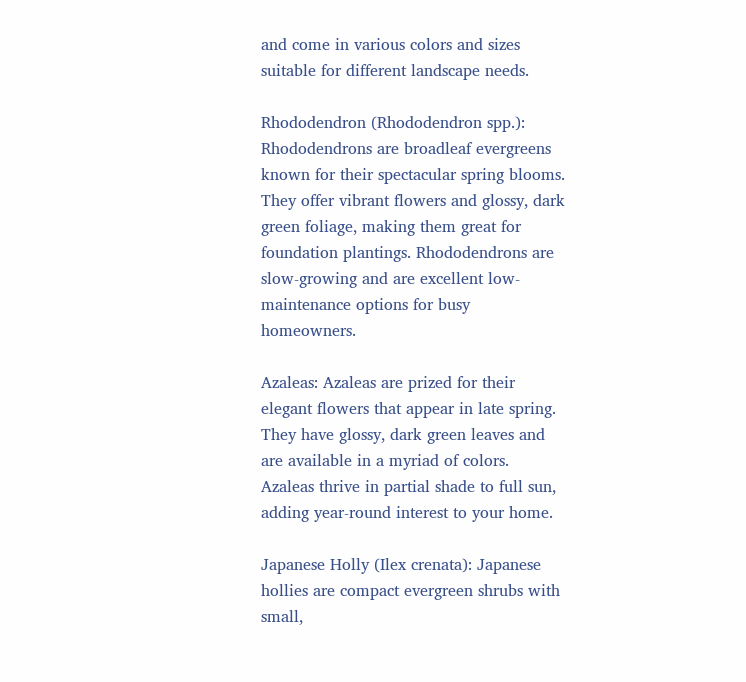and come in various colors and sizes suitable for different landscape needs.

Rhododendron (Rhododendron spp.): Rhododendrons are broadleaf evergreens known for their spectacular spring blooms. They offer vibrant flowers and glossy, dark green foliage, making them great for foundation plantings. Rhododendrons are slow-growing and are excellent low-maintenance options for busy homeowners.

Azaleas: Azaleas are prized for their elegant flowers that appear in late spring. They have glossy, dark green leaves and are available in a myriad of colors. Azaleas thrive in partial shade to full sun, adding year-round interest to your home.

Japanese Holly (Ilex crenata): Japanese hollies are compact evergreen shrubs with small,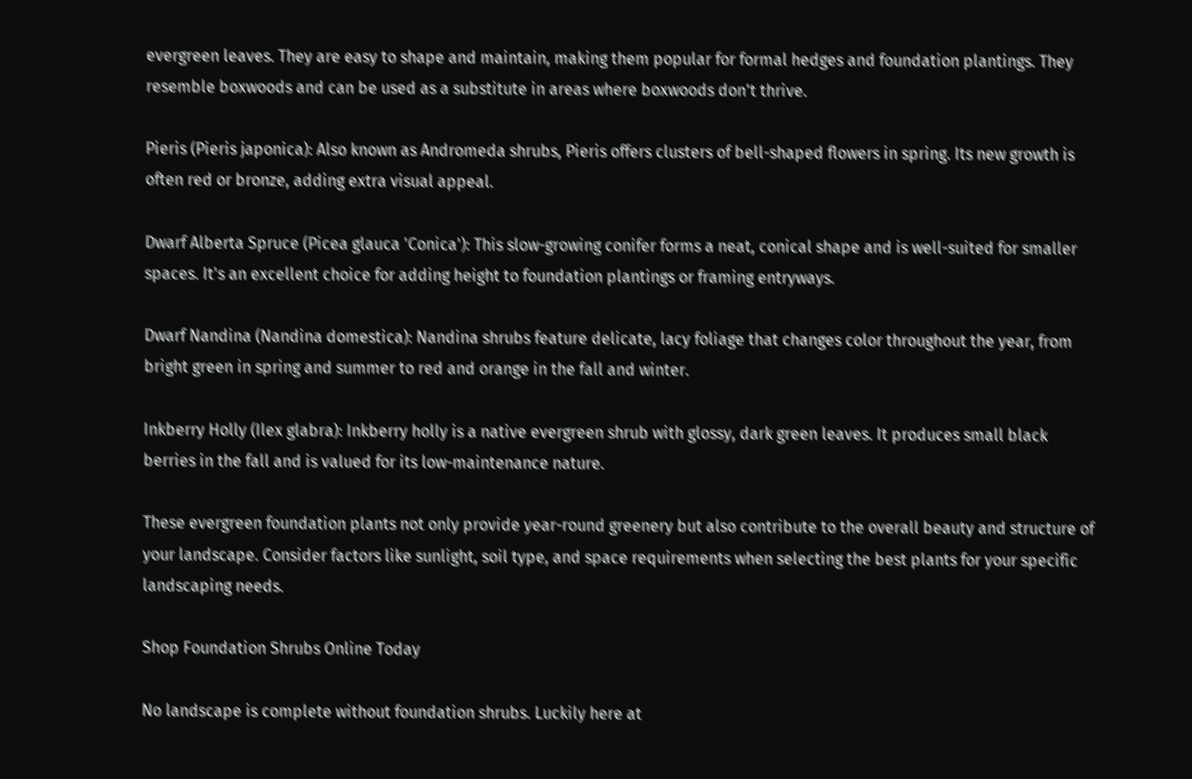evergreen leaves. They are easy to shape and maintain, making them popular for formal hedges and foundation plantings. They resemble boxwoods and can be used as a substitute in areas where boxwoods don't thrive.

Pieris (Pieris japonica): Also known as Andromeda shrubs, Pieris offers clusters of bell-shaped flowers in spring. Its new growth is often red or bronze, adding extra visual appeal.

Dwarf Alberta Spruce (Picea glauca 'Conica'): This slow-growing conifer forms a neat, conical shape and is well-suited for smaller spaces. It's an excellent choice for adding height to foundation plantings or framing entryways.

Dwarf Nandina (Nandina domestica): Nandina shrubs feature delicate, lacy foliage that changes color throughout the year, from bright green in spring and summer to red and orange in the fall and winter.

Inkberry Holly (Ilex glabra): Inkberry holly is a native evergreen shrub with glossy, dark green leaves. It produces small black berries in the fall and is valued for its low-maintenance nature.

These evergreen foundation plants not only provide year-round greenery but also contribute to the overall beauty and structure of your landscape. Consider factors like sunlight, soil type, and space requirements when selecting the best plants for your specific landscaping needs.

Shop Foundation Shrubs Online Today

No landscape is complete without foundation shrubs. Luckily here at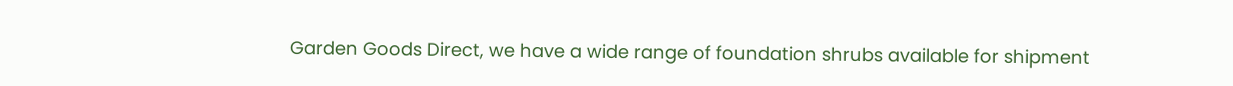Garden Goods Direct, we have a wide range of foundation shrubs available for shipment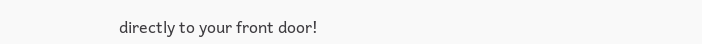directly to your front door!